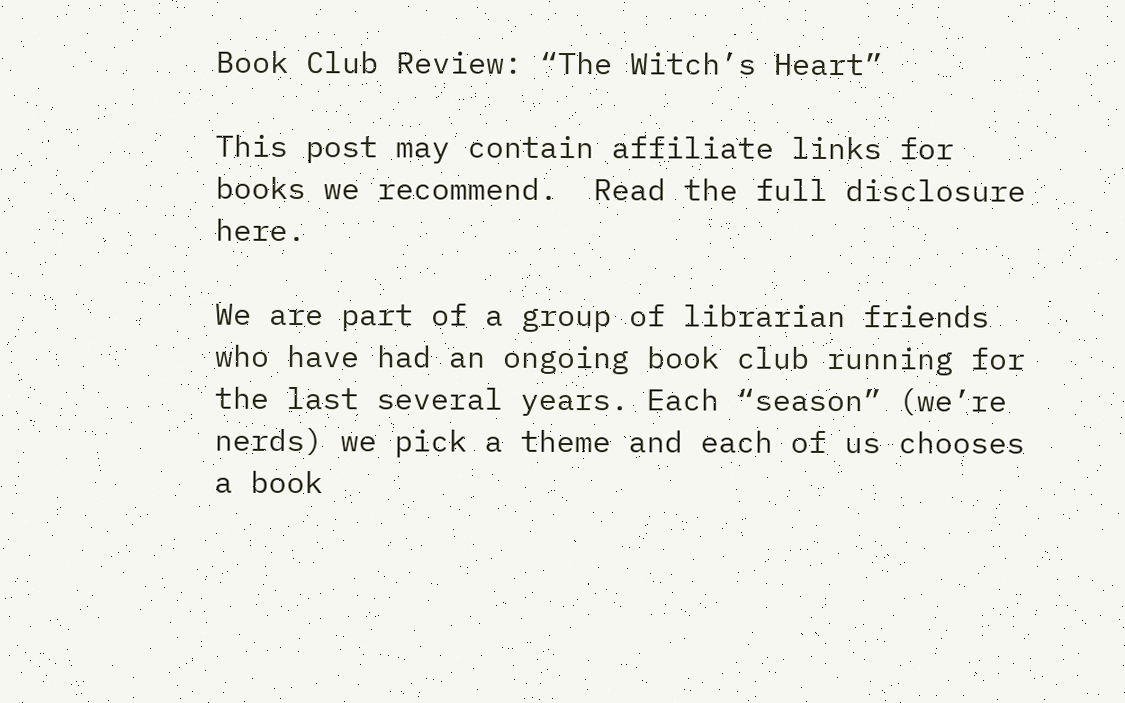Book Club Review: “The Witch’s Heart”

This post may contain affiliate links for books we recommend.  Read the full disclosure here.

We are part of a group of librarian friends who have had an ongoing book club running for the last several years. Each “season” (we’re nerds) we pick a theme and each of us chooses a book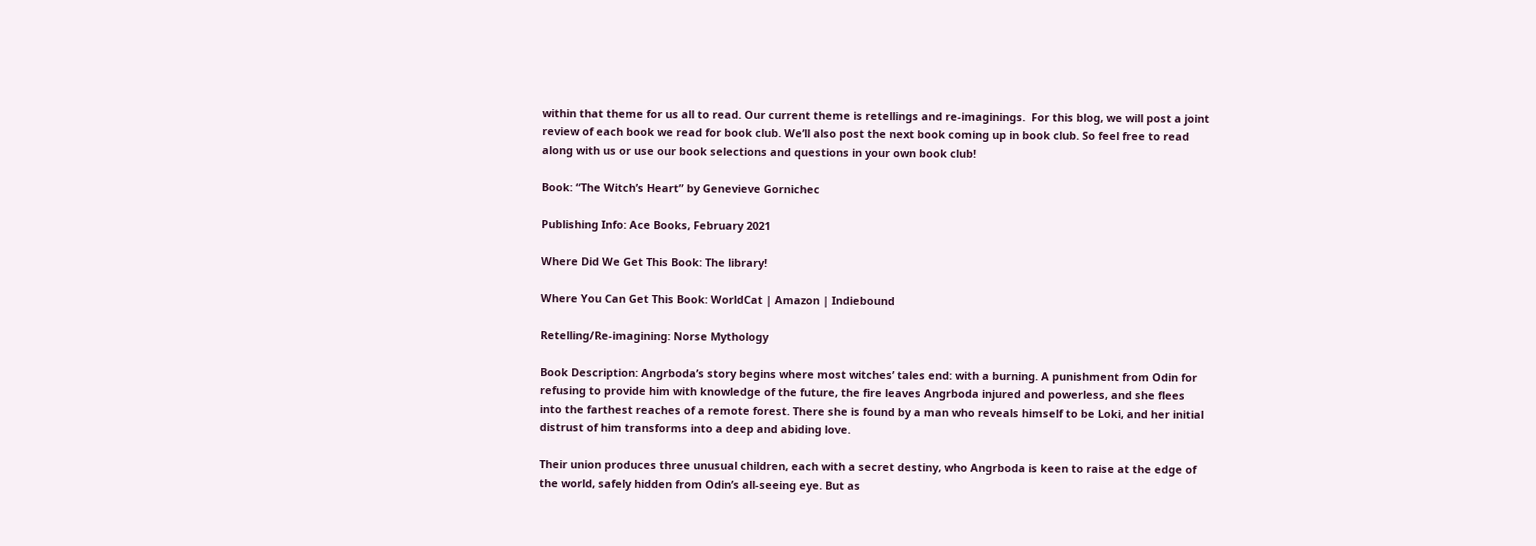within that theme for us all to read. Our current theme is retellings and re-imaginings.  For this blog, we will post a joint review of each book we read for book club. We’ll also post the next book coming up in book club. So feel free to read along with us or use our book selections and questions in your own book club!

Book: “The Witch’s Heart” by Genevieve Gornichec

Publishing Info: Ace Books, February 2021

Where Did We Get This Book: The library!

Where You Can Get This Book: WorldCat | Amazon | Indiebound

Retelling/Re-imagining: Norse Mythology

Book Description: Angrboda’s story begins where most witches’ tales end: with a burning. A punishment from Odin for refusing to provide him with knowledge of the future, the fire leaves Angrboda injured and powerless, and she flees into the farthest reaches of a remote forest. There she is found by a man who reveals himself to be Loki, and her initial distrust of him transforms into a deep and abiding love.

Their union produces three unusual children, each with a secret destiny, who Angrboda is keen to raise at the edge of the world, safely hidden from Odin’s all-seeing eye. But as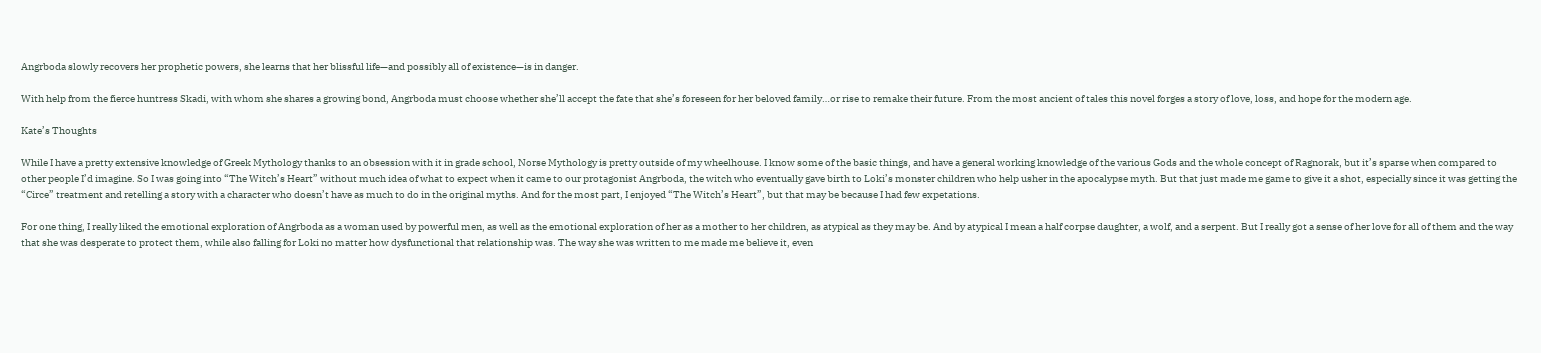Angrboda slowly recovers her prophetic powers, she learns that her blissful life—and possibly all of existence—is in danger.

With help from the fierce huntress Skadi, with whom she shares a growing bond, Angrboda must choose whether she’ll accept the fate that she’s foreseen for her beloved family…or rise to remake their future. From the most ancient of tales this novel forges a story of love, loss, and hope for the modern age.

Kate’s Thoughts

While I have a pretty extensive knowledge of Greek Mythology thanks to an obsession with it in grade school, Norse Mythology is pretty outside of my wheelhouse. I know some of the basic things, and have a general working knowledge of the various Gods and the whole concept of Ragnorak, but it’s sparse when compared to other people I’d imagine. So I was going into “The Witch’s Heart” without much idea of what to expect when it came to our protagonist Angrboda, the witch who eventually gave birth to Loki’s monster children who help usher in the apocalypse myth. But that just made me game to give it a shot, especially since it was getting the “Circe” treatment and retelling a story with a character who doesn’t have as much to do in the original myths. And for the most part, I enjoyed “The Witch’s Heart”, but that may be because I had few expetations.

For one thing, I really liked the emotional exploration of Angrboda as a woman used by powerful men, as well as the emotional exploration of her as a mother to her children, as atypical as they may be. And by atypical I mean a half corpse daughter, a wolf, and a serpent. But I really got a sense of her love for all of them and the way that she was desperate to protect them, while also falling for Loki no matter how dysfunctional that relationship was. The way she was written to me made me believe it, even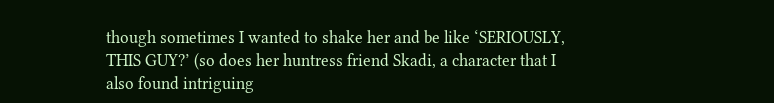though sometimes I wanted to shake her and be like ‘SERIOUSLY, THIS GUY?’ (so does her huntress friend Skadi, a character that I also found intriguing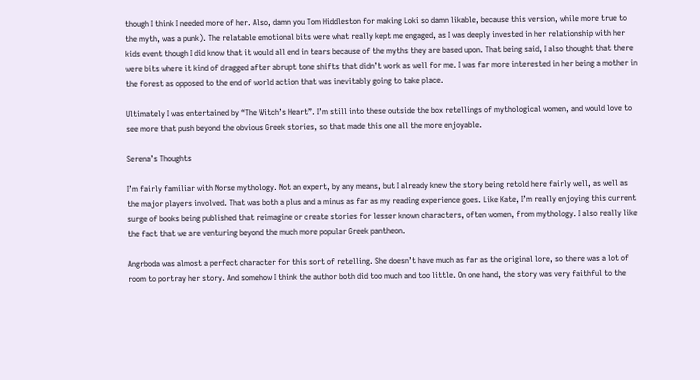though I think I needed more of her. Also, damn you Tom Hiddleston for making Loki so damn likable, because this version, while more true to the myth, was a punk). The relatable emotional bits were what really kept me engaged, as I was deeply invested in her relationship with her kids event though I did know that it would all end in tears because of the myths they are based upon. That being said, I also thought that there were bits where it kind of dragged after abrupt tone shifts that didn’t work as well for me. I was far more interested in her being a mother in the forest as opposed to the end of world action that was inevitably going to take place.

Ultimately I was entertained by “The Witch’s Heart”. I’m still into these outside the box retellings of mythological women, and would love to see more that push beyond the obvious Greek stories, so that made this one all the more enjoyable.

Serena’s Thoughts

I’m fairly familiar with Norse mythology. Not an expert, by any means, but I already knew the story being retold here fairly well, as well as the major players involved. That was both a plus and a minus as far as my reading experience goes. Like Kate, I’m really enjoying this current surge of books being published that reimagine or create stories for lesser known characters, often women, from mythology. I also really like the fact that we are venturing beyond the much more popular Greek pantheon.

Angrboda was almost a perfect character for this sort of retelling. She doesn’t have much as far as the original lore, so there was a lot of room to portray her story. And somehow I think the author both did too much and too little. On one hand, the story was very faithful to the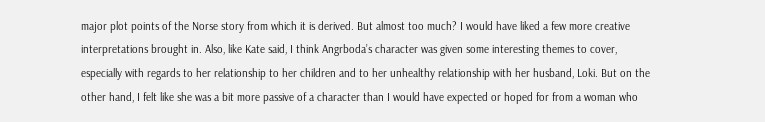major plot points of the Norse story from which it is derived. But almost too much? I would have liked a few more creative interpretations brought in. Also, like Kate said, I think Angrboda’s character was given some interesting themes to cover, especially with regards to her relationship to her children and to her unhealthy relationship with her husband, Loki. But on the other hand, I felt like she was a bit more passive of a character than I would have expected or hoped for from a woman who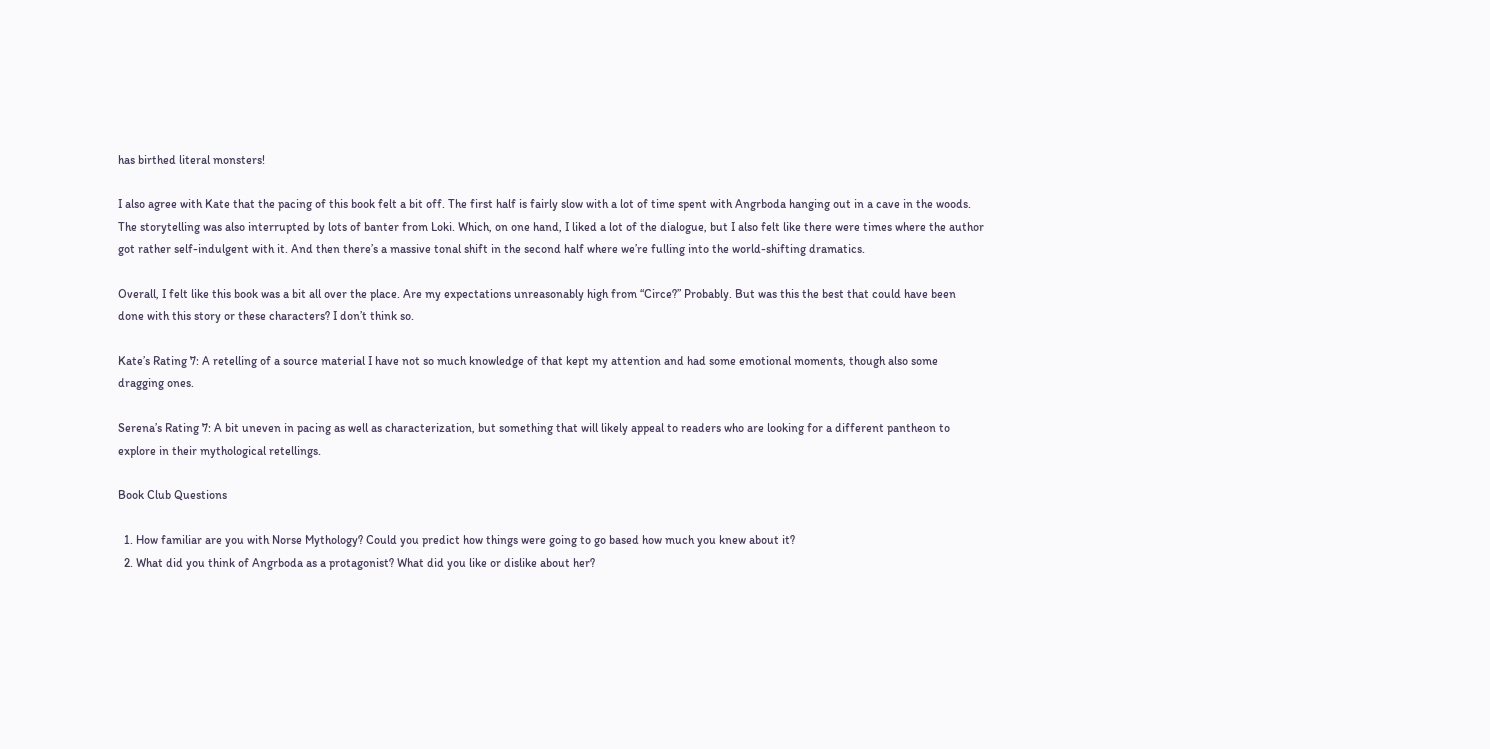has birthed literal monsters!

I also agree with Kate that the pacing of this book felt a bit off. The first half is fairly slow with a lot of time spent with Angrboda hanging out in a cave in the woods. The storytelling was also interrupted by lots of banter from Loki. Which, on one hand, I liked a lot of the dialogue, but I also felt like there were times where the author got rather self-indulgent with it. And then there’s a massive tonal shift in the second half where we’re fulling into the world-shifting dramatics.

Overall, I felt like this book was a bit all over the place. Are my expectations unreasonably high from “Circe?” Probably. But was this the best that could have been done with this story or these characters? I don’t think so.

Kate’s Rating 7: A retelling of a source material I have not so much knowledge of that kept my attention and had some emotional moments, though also some dragging ones.

Serena’s Rating 7: A bit uneven in pacing as well as characterization, but something that will likely appeal to readers who are looking for a different pantheon to explore in their mythological retellings.

Book Club Questions

  1. How familiar are you with Norse Mythology? Could you predict how things were going to go based how much you knew about it?
  2. What did you think of Angrboda as a protagonist? What did you like or dislike about her?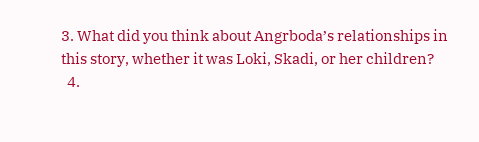3. What did you think about Angrboda’s relationships in this story, whether it was Loki, Skadi, or her children?
  4.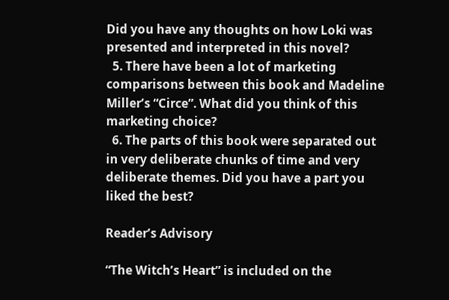Did you have any thoughts on how Loki was presented and interpreted in this novel?
  5. There have been a lot of marketing comparisons between this book and Madeline Miller’s “Circe”. What did you think of this marketing choice?
  6. The parts of this book were separated out in very deliberate chunks of time and very deliberate themes. Did you have a part you liked the best?

Reader’s Advisory

“The Witch’s Heart” is included on the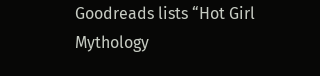Goodreads lists “Hot Girl Mythology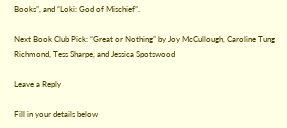Books”, and “Loki: God of Mischief”.

Next Book Club Pick: “Great or Nothing” by Joy McCullough, Caroline Tung Richmond, Tess Sharpe, and Jessica Spotswood

Leave a Reply

Fill in your details below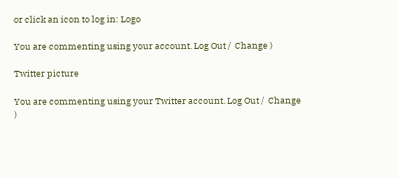or click an icon to log in: Logo

You are commenting using your account. Log Out /  Change )

Twitter picture

You are commenting using your Twitter account. Log Out /  Change )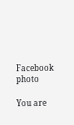Facebook photo

You are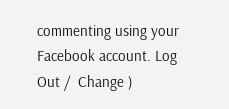commenting using your Facebook account. Log Out /  Change )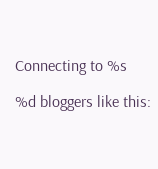Connecting to %s

%d bloggers like this: